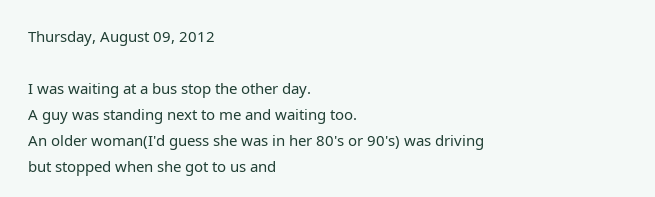Thursday, August 09, 2012

I was waiting at a bus stop the other day.
A guy was standing next to me and waiting too.
An older woman(I'd guess she was in her 80's or 90's) was driving  but stopped when she got to us and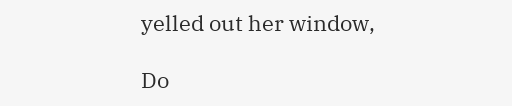yelled out her window,

Do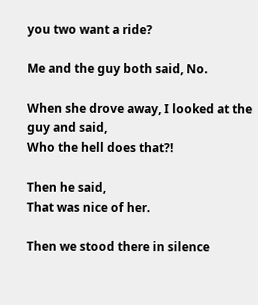you two want a ride?

Me and the guy both said, No.

When she drove away, I looked at the guy and said,
Who the hell does that?!

Then he said,
That was nice of her.

Then we stood there in silence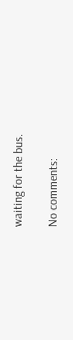waiting for the bus.

No comments: